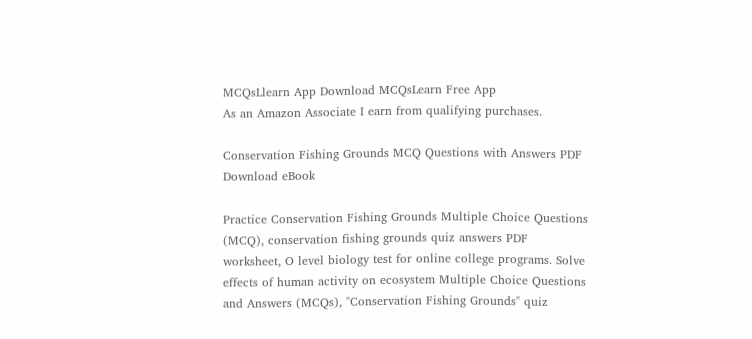MCQsLlearn App Download MCQsLearn Free App
As an Amazon Associate I earn from qualifying purchases.

Conservation Fishing Grounds MCQ Questions with Answers PDF Download eBook

Practice Conservation Fishing Grounds Multiple Choice Questions (MCQ), conservation fishing grounds quiz answers PDF worksheet, O level biology test for online college programs. Solve effects of human activity on ecosystem Multiple Choice Questions and Answers (MCQs), "Conservation Fishing Grounds" quiz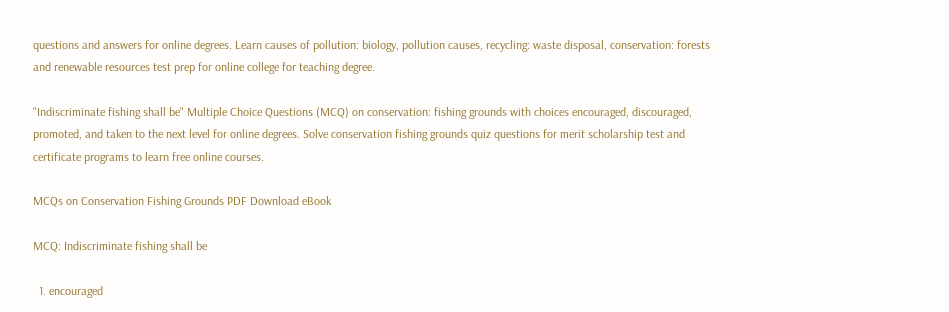questions and answers for online degrees. Learn causes of pollution: biology, pollution causes, recycling: waste disposal, conservation: forests and renewable resources test prep for online college for teaching degree.

"Indiscriminate fishing shall be" Multiple Choice Questions (MCQ) on conservation: fishing grounds with choices encouraged, discouraged, promoted, and taken to the next level for online degrees. Solve conservation fishing grounds quiz questions for merit scholarship test and certificate programs to learn free online courses.

MCQs on Conservation Fishing Grounds PDF Download eBook

MCQ: Indiscriminate fishing shall be

  1. encouraged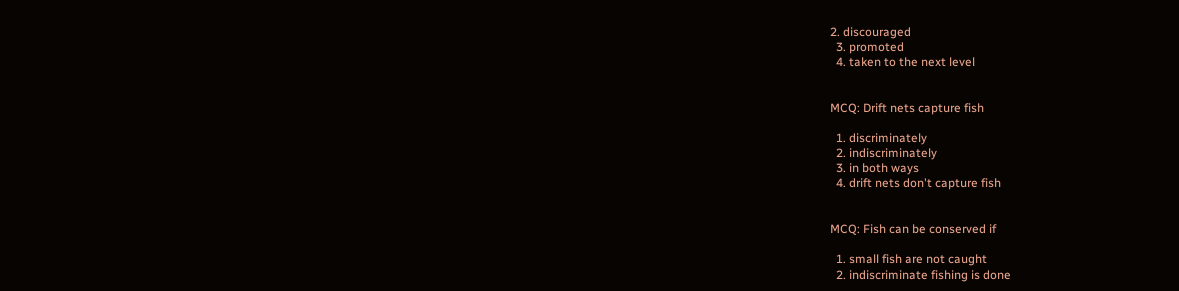2. discouraged
  3. promoted
  4. taken to the next level


MCQ: Drift nets capture fish

  1. discriminately
  2. indiscriminately
  3. in both ways
  4. drift nets don't capture fish


MCQ: Fish can be conserved if

  1. small fish are not caught
  2. indiscriminate fishing is done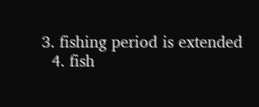3. fishing period is extended
  4. fish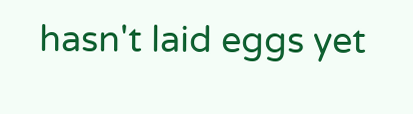hasn't laid eggs yet